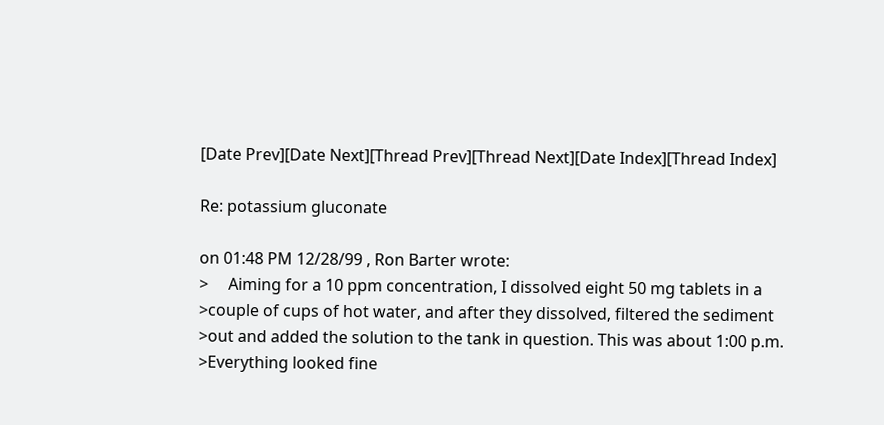[Date Prev][Date Next][Thread Prev][Thread Next][Date Index][Thread Index]

Re: potassium gluconate

on 01:48 PM 12/28/99 , Ron Barter wrote:
>     Aiming for a 10 ppm concentration, I dissolved eight 50 mg tablets in a
>couple of cups of hot water, and after they dissolved, filtered the sediment
>out and added the solution to the tank in question. This was about 1:00 p.m.
>Everything looked fine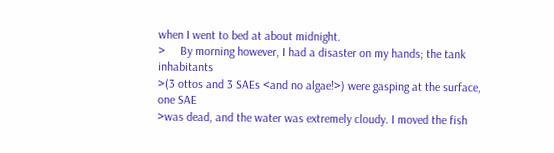when I went to bed at about midnight.
>     By morning however, I had a disaster on my hands; the tank inhabitants
>(3 ottos and 3 SAEs <and no algae!>) were gasping at the surface, one SAE
>was dead, and the water was extremely cloudy. I moved the fish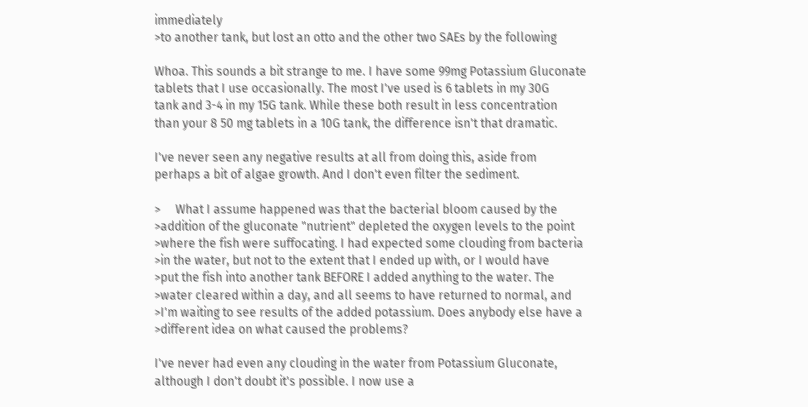immediately
>to another tank, but lost an otto and the other two SAEs by the following

Whoa. This sounds a bit strange to me. I have some 99mg Potassium Gluconate
tablets that I use occasionally. The most I've used is 6 tablets in my 30G
tank and 3-4 in my 15G tank. While these both result in less concentration
than your 8 50 mg tablets in a 10G tank, the difference isn't that dramatic.

I've never seen any negative results at all from doing this, aside from
perhaps a bit of algae growth. And I don't even filter the sediment.

>     What I assume happened was that the bacterial bloom caused by the
>addition of the gluconate "nutrient" depleted the oxygen levels to the point
>where the fish were suffocating. I had expected some clouding from bacteria
>in the water, but not to the extent that I ended up with, or I would have
>put the fish into another tank BEFORE I added anything to the water. The
>water cleared within a day, and all seems to have returned to normal, and
>I'm waiting to see results of the added potassium. Does anybody else have a
>different idea on what caused the problems?

I've never had even any clouding in the water from Potassium Gluconate,
although I don't doubt it's possible. I now use a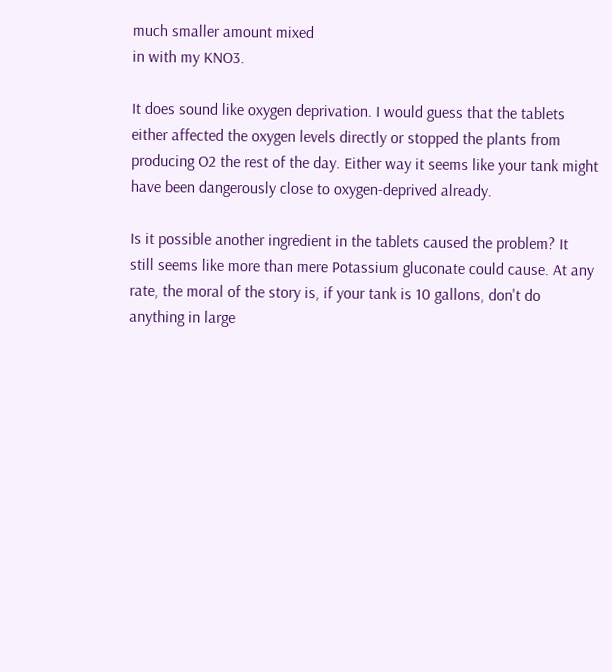much smaller amount mixed
in with my KNO3.

It does sound like oxygen deprivation. I would guess that the tablets
either affected the oxygen levels directly or stopped the plants from
producing O2 the rest of the day. Either way it seems like your tank might
have been dangerously close to oxygen-deprived already.

Is it possible another ingredient in the tablets caused the problem? It
still seems like more than mere Potassium gluconate could cause. At any
rate, the moral of the story is, if your tank is 10 gallons, don't do
anything in large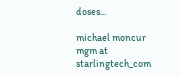doses...

michael moncur   mgm at starlingtech_com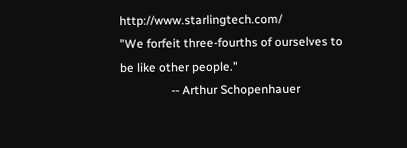http://www.starlingtech.com/
"We forfeit three-fourths of ourselves to be like other people."
                 -- Arthur Schopenhauer